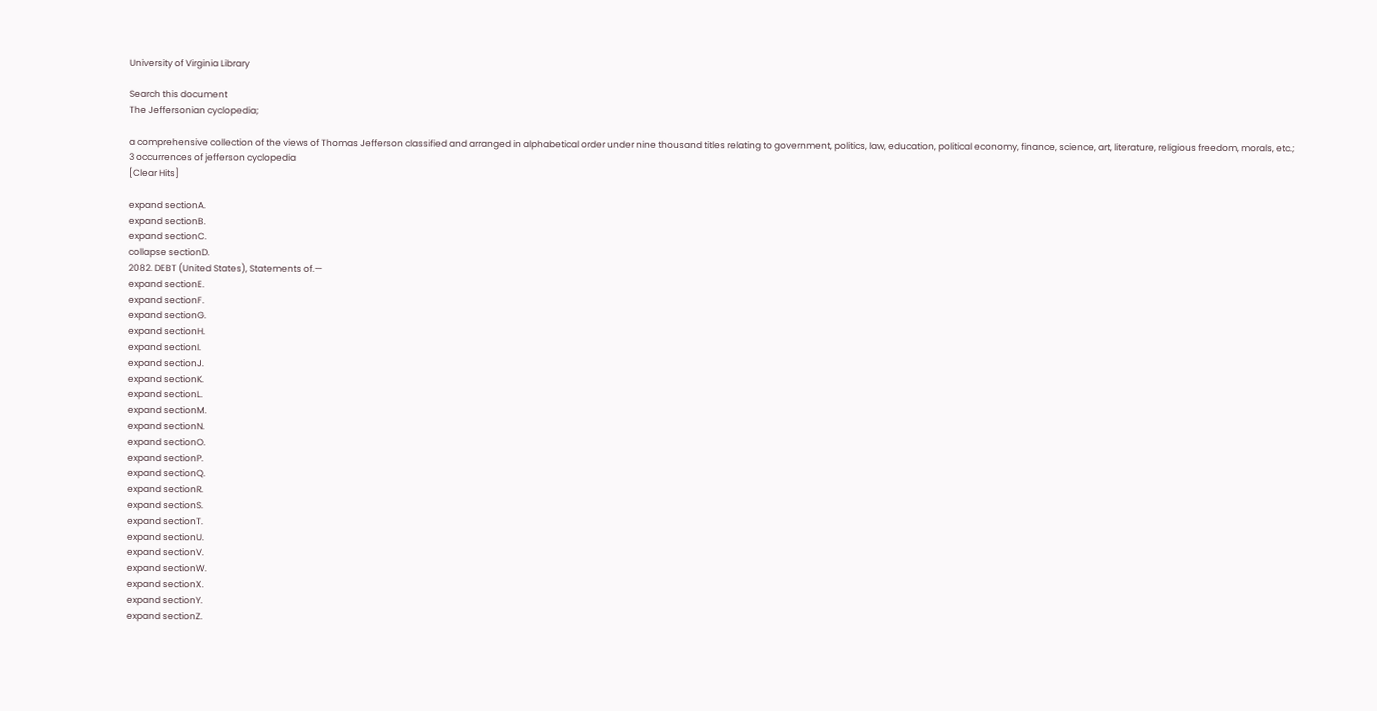University of Virginia Library

Search this document
The Jeffersonian cyclopedia;

a comprehensive collection of the views of Thomas Jefferson classified and arranged in alphabetical order under nine thousand titles relating to government, politics, law, education, political economy, finance, science, art, literature, religious freedom, morals, etc.;
3 occurrences of jefferson cyclopedia
[Clear Hits]

expand sectionA.
expand sectionB.
expand sectionC.
collapse sectionD.
2082. DEBT (United States), Statements of.—
expand sectionE.
expand sectionF.
expand sectionG.
expand sectionH.
expand sectionI.
expand sectionJ.
expand sectionK.
expand sectionL.
expand sectionM.
expand sectionN.
expand sectionO.
expand sectionP.
expand sectionQ.
expand sectionR.
expand sectionS.
expand sectionT.
expand sectionU.
expand sectionV.
expand sectionW.
expand sectionX.
expand sectionY.
expand sectionZ.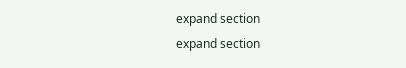expand section
expand section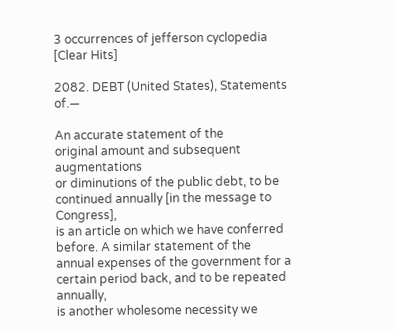3 occurrences of jefferson cyclopedia
[Clear Hits]

2082. DEBT (United States), Statements of.—

An accurate statement of the
original amount and subsequent augmentations
or diminutions of the public debt, to be
continued annually [in the message to Congress],
is an article on which we have conferred
before. A similar statement of the
annual expenses of the government for a
certain period back, and to be repeated annually,
is another wholesome necessity we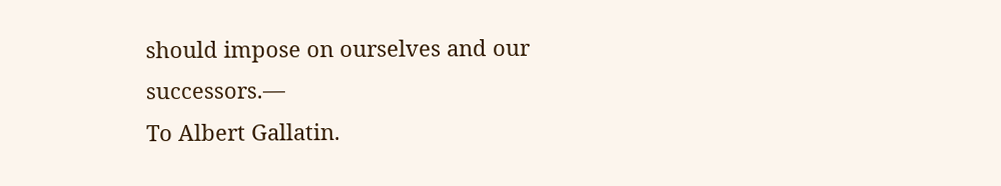should impose on ourselves and our successors.—
To Albert Gallatin.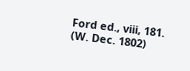Ford ed., viii, 181.
(W. Dec. 1802)